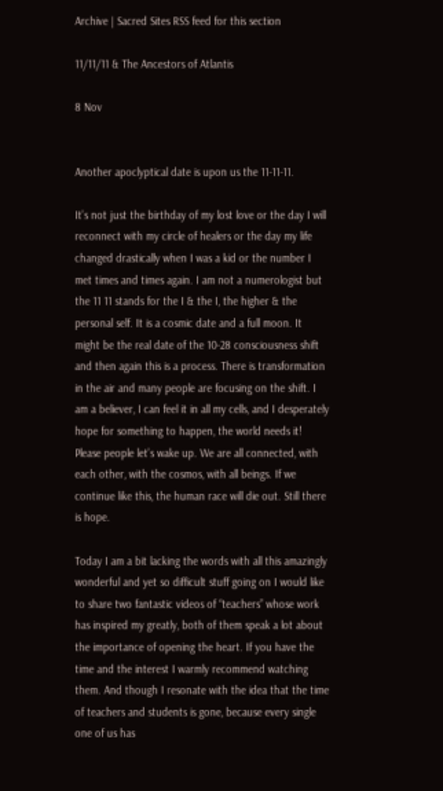Archive | Sacred Sites RSS feed for this section

11/11/11 & The Ancestors of Atlantis

8 Nov


Another apoclyptical date is upon us the 11-11-11.

It’s not just the birthday of my lost love or the day I will reconnect with my circle of healers or the day my life changed drastically when I was a kid or the number I met times and times again. I am not a numerologist but the 11 11 stands for the I & the I, the higher & the personal self. It is a cosmic date and a full moon. It might be the real date of the 10-28 consciousness shift and then again this is a process. There is transformation in the air and many people are focusing on the shift. I am a believer, I can feel it in all my cells, and I desperately hope for something to happen, the world needs it! Please people let’s wake up. We are all connected, with each other, with the cosmos, with all beings. If we continue like this, the human race will die out. Still there is hope.

Today I am a bit lacking the words with all this amazingly wonderful and yet so difficult stuff going on I would like to share two fantastic videos of “teachers” whose work has inspired my greatly, both of them speak a lot about the importance of opening the heart. If you have the time and the interest I warmly recommend watching them. And though I resonate with the idea that the time of teachers and students is gone, because every single one of us has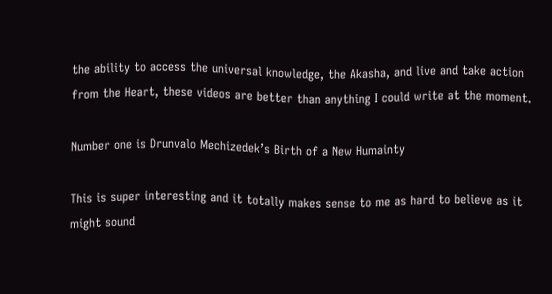the ability to access the universal knowledge, the Akasha, and live and take action from the Heart, these videos are better than anything I could write at the moment.

Number one is Drunvalo Mechizedek’s Birth of a New Humainty

This is super interesting and it totally makes sense to me as hard to believe as it might sound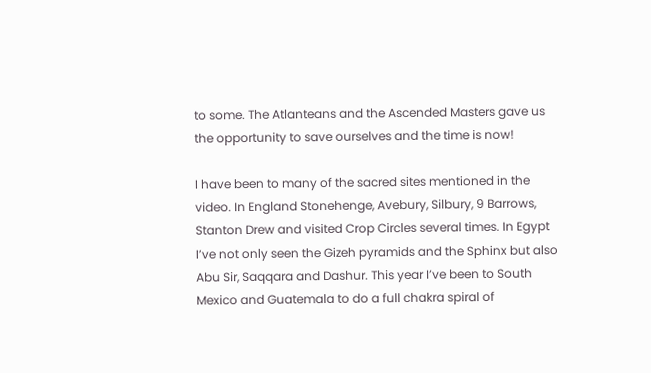to some. The Atlanteans and the Ascended Masters gave us the opportunity to save ourselves and the time is now!

I have been to many of the sacred sites mentioned in the video. In England Stonehenge, Avebury, Silbury, 9 Barrows, Stanton Drew and visited Crop Circles several times. In Egypt I’ve not only seen the Gizeh pyramids and the Sphinx but also Abu Sir, Saqqara and Dashur. This year I’ve been to South Mexico and Guatemala to do a full chakra spiral of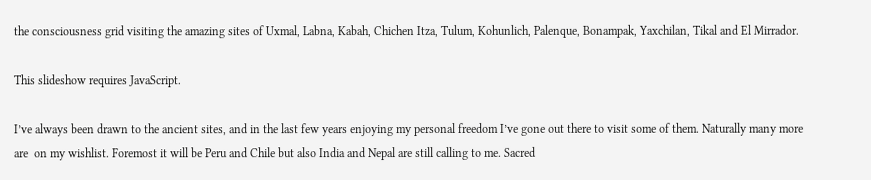the consciousness grid visiting the amazing sites of Uxmal, Labna, Kabah, Chichen Itza, Tulum, Kohunlich, Palenque, Bonampak, Yaxchilan, Tikal and El Mirrador.

This slideshow requires JavaScript.

I’ve always been drawn to the ancient sites, and in the last few years enjoying my personal freedom I’ve gone out there to visit some of them. Naturally many more are  on my wishlist. Foremost it will be Peru and Chile but also India and Nepal are still calling to me. Sacred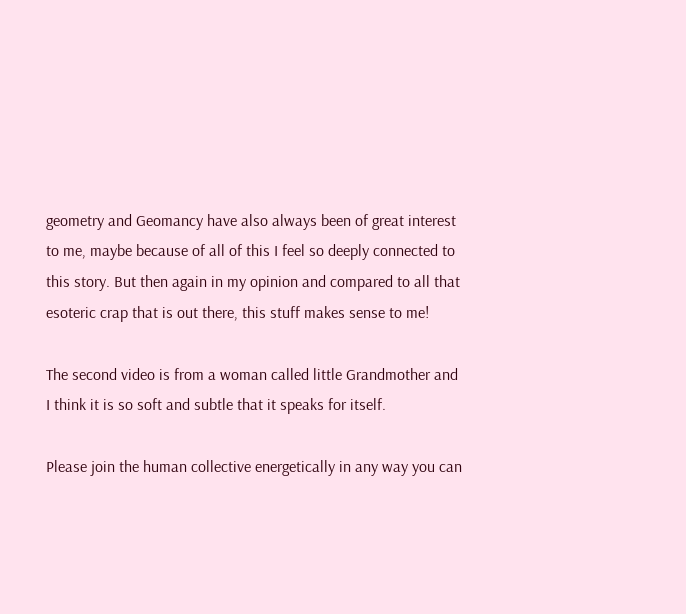geometry and Geomancy have also always been of great interest to me, maybe because of all of this I feel so deeply connected to this story. But then again in my opinion and compared to all that esoteric crap that is out there, this stuff makes sense to me!

The second video is from a woman called little Grandmother and I think it is so soft and subtle that it speaks for itself.

Please join the human collective energetically in any way you can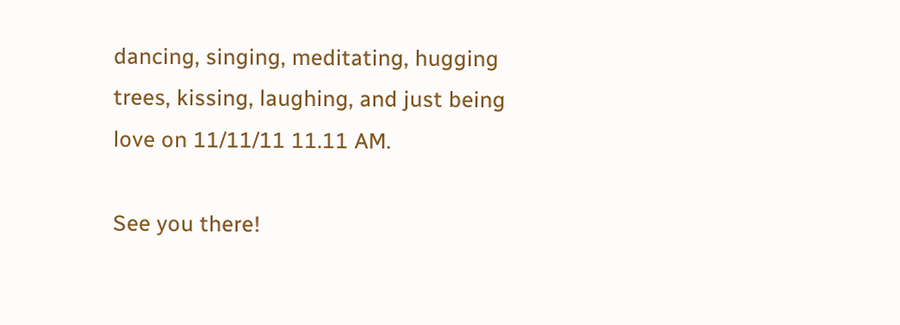dancing, singing, meditating, hugging trees, kissing, laughing, and just being love on 11/11/11 11.11 AM.

See you there!